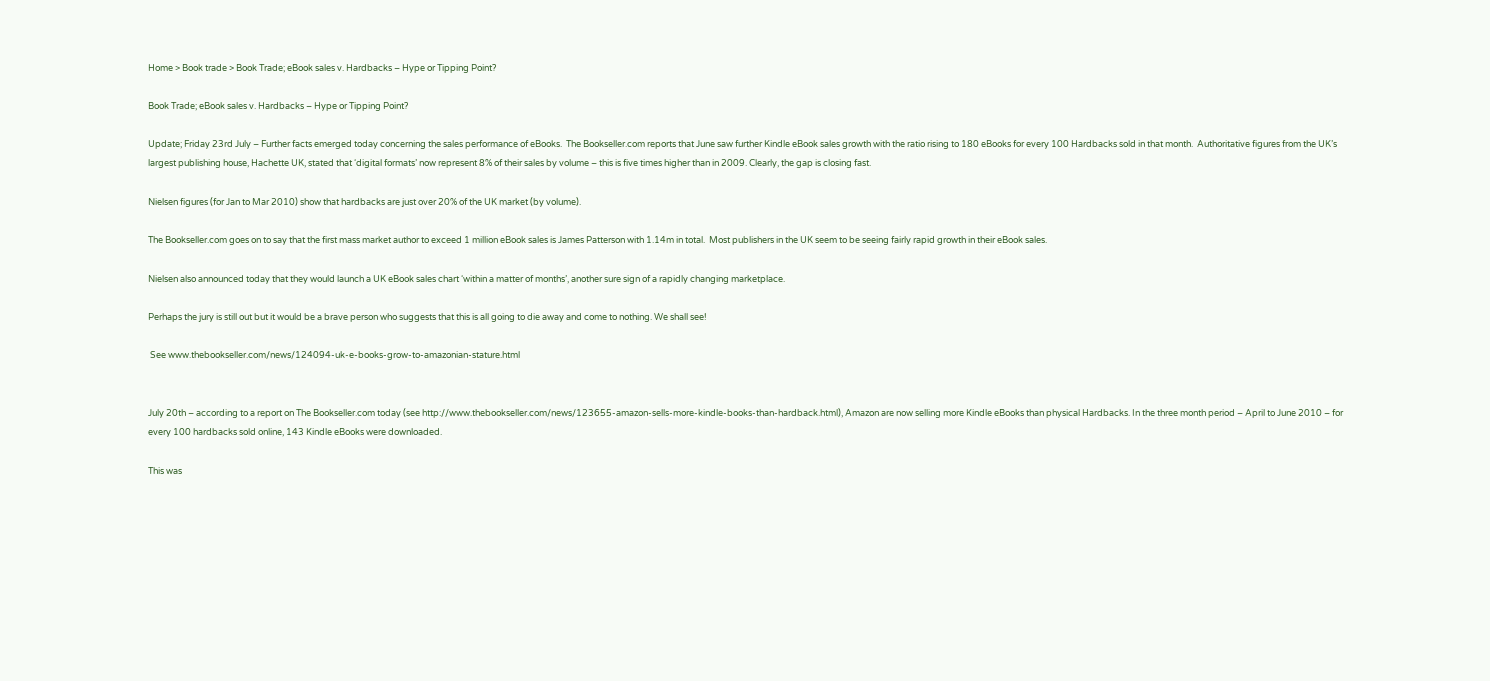Home > Book trade > Book Trade; eBook sales v. Hardbacks – Hype or Tipping Point?

Book Trade; eBook sales v. Hardbacks – Hype or Tipping Point?

Update; Friday 23rd July – Further facts emerged today concerning the sales performance of eBooks.  The Bookseller.com reports that June saw further Kindle eBook sales growth with the ratio rising to 180 eBooks for every 100 Hardbacks sold in that month.  Authoritative figures from the UK’s largest publishing house, Hachette UK, stated that ‘digital formats’ now represent 8% of their sales by volume – this is five times higher than in 2009. Clearly, the gap is closing fast.

Nielsen figures (for Jan to Mar 2010) show that hardbacks are just over 20% of the UK market (by volume).

The Bookseller.com goes on to say that the first mass market author to exceed 1 million eBook sales is James Patterson with 1.14m in total.  Most publishers in the UK seem to be seeing fairly rapid growth in their eBook sales.

Nielsen also announced today that they would launch a UK eBook sales chart ‘within a matter of months’, another sure sign of a rapidly changing marketplace.

Perhaps the jury is still out but it would be a brave person who suggests that this is all going to die away and come to nothing. We shall see!

 See www.thebookseller.com/news/124094-uk-e-books-grow-to-amazonian-stature.html


July 20th – according to a report on The Bookseller.com today (see http://www.thebookseller.com/news/123655-amazon-sells-more-kindle-books-than-hardback.html), Amazon are now selling more Kindle eBooks than physical Hardbacks. In the three month period – April to June 2010 – for every 100 hardbacks sold online, 143 Kindle eBooks were downloaded.

This was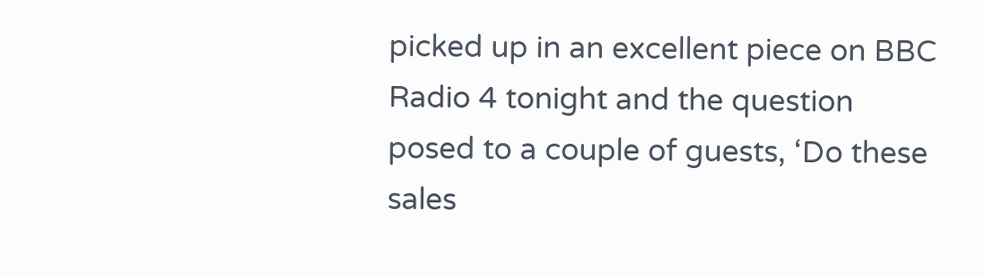picked up in an excellent piece on BBC Radio 4 tonight and the question posed to a couple of guests, ‘Do these sales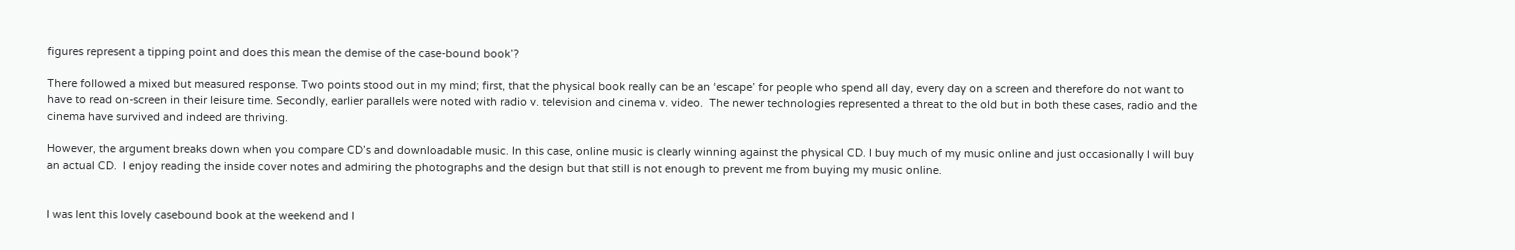figures represent a tipping point and does this mean the demise of the case-bound book’?

There followed a mixed but measured response. Two points stood out in my mind; first, that the physical book really can be an ‘escape’ for people who spend all day, every day on a screen and therefore do not want to have to read on-screen in their leisure time. Secondly, earlier parallels were noted with radio v. television and cinema v. video.  The newer technologies represented a threat to the old but in both these cases, radio and the cinema have survived and indeed are thriving.

However, the argument breaks down when you compare CD’s and downloadable music. In this case, online music is clearly winning against the physical CD. I buy much of my music online and just occasionally I will buy an actual CD.  I enjoy reading the inside cover notes and admiring the photographs and the design but that still is not enough to prevent me from buying my music online.


I was lent this lovely casebound book at the weekend and I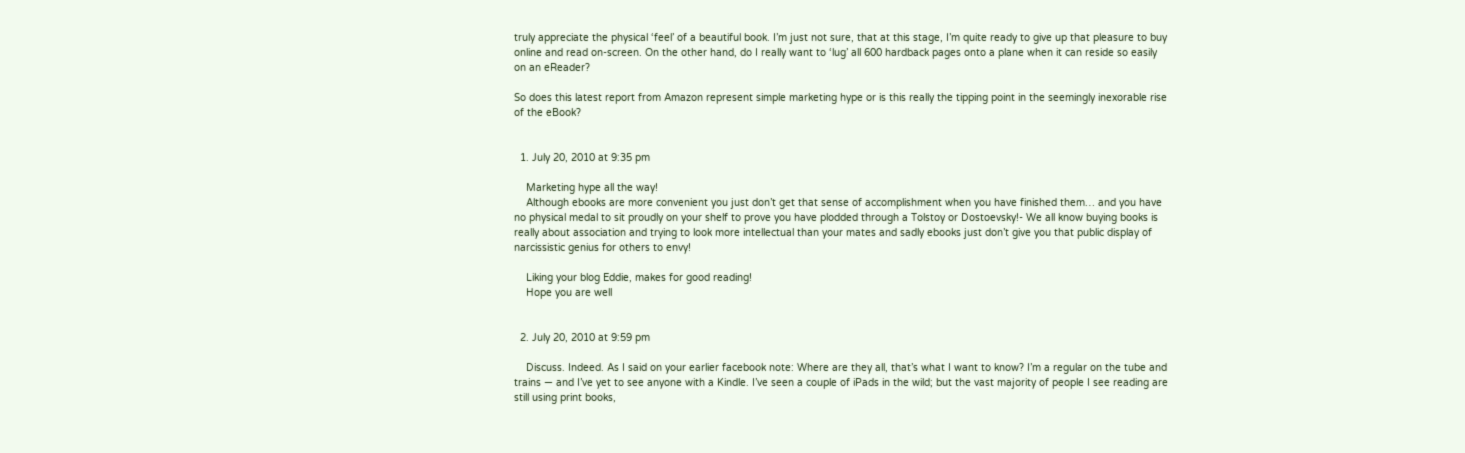truly appreciate the physical ‘feel’ of a beautiful book. I’m just not sure, that at this stage, I’m quite ready to give up that pleasure to buy online and read on-screen. On the other hand, do I really want to ‘lug’ all 600 hardback pages onto a plane when it can reside so easily on an eReader?

So does this latest report from Amazon represent simple marketing hype or is this really the tipping point in the seemingly inexorable rise of the eBook?


  1. July 20, 2010 at 9:35 pm

    Marketing hype all the way!
    Although ebooks are more convenient you just don’t get that sense of accomplishment when you have finished them… and you have no physical medal to sit proudly on your shelf to prove you have plodded through a Tolstoy or Dostoevsky!- We all know buying books is really about association and trying to look more intellectual than your mates and sadly ebooks just don’t give you that public display of narcissistic genius for others to envy!

    Liking your blog Eddie, makes for good reading!
    Hope you are well


  2. July 20, 2010 at 9:59 pm

    Discuss. Indeed. As I said on your earlier facebook note: Where are they all, that’s what I want to know? I’m a regular on the tube and trains — and I’ve yet to see anyone with a Kindle. I’ve seen a couple of iPads in the wild; but the vast majority of people I see reading are still using print books,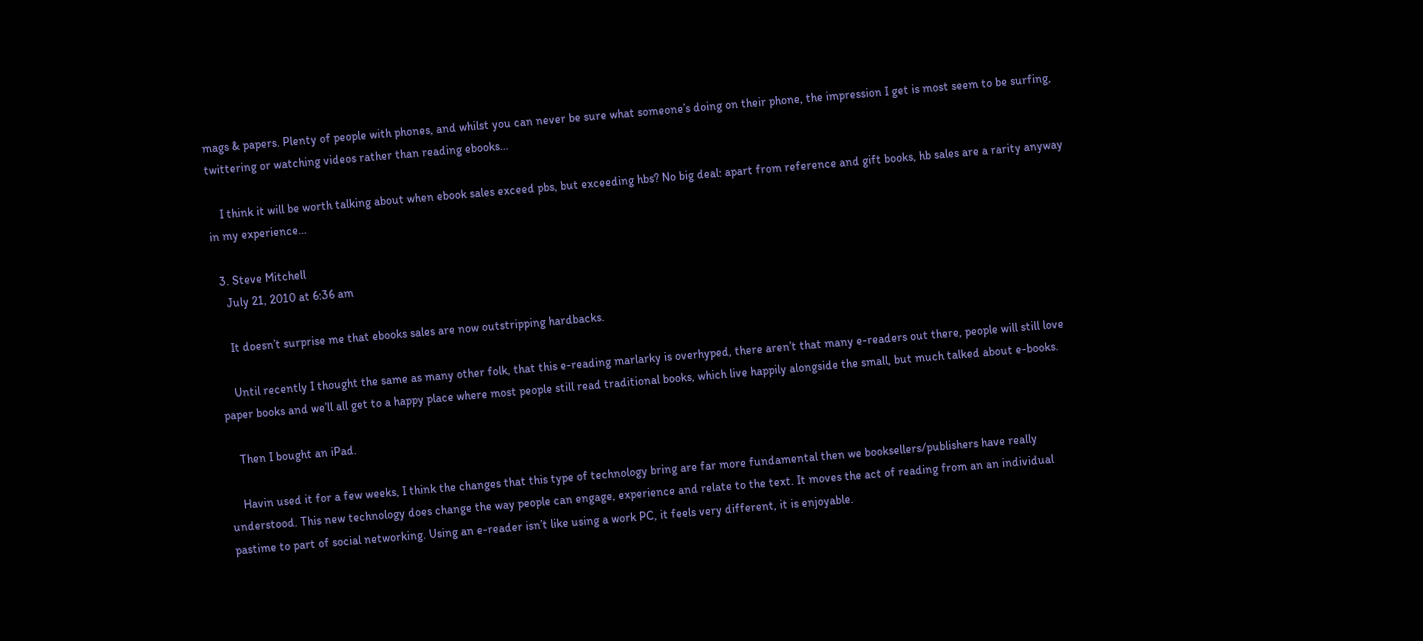mags & papers. Plenty of people with phones, and whilst you can never be sure what someone’s doing on their phone, the impression I get is most seem to be surfing, twittering or watching videos rather than reading ebooks…

    I think it will be worth talking about when ebook sales exceed pbs, but exceeding hbs? No big deal: apart from reference and gift books, hb sales are a rarity anyway in my experience…

  3. Steve Mitchell
    July 21, 2010 at 6:36 am

    It doesn’t surprise me that ebooks sales are now outstripping hardbacks.

    Until recently I thought the same as many other folk, that this e-reading marlarky is overhyped, there aren’t that many e-readers out there, people will still love paper books and we’ll all get to a happy place where most people still read traditional books, which live happily alongside the small, but much talked about e-books.

    Then I bought an iPad.

    Havin used it for a few weeks, I think the changes that this type of technology bring are far more fundamental then we booksellers/publishers have really understood. This new technology does change the way people can engage, experience and relate to the text. It moves the act of reading from an an individual pastime to part of social networking. Using an e-reader isn’t like using a work PC, it feels very different, it is enjoyable.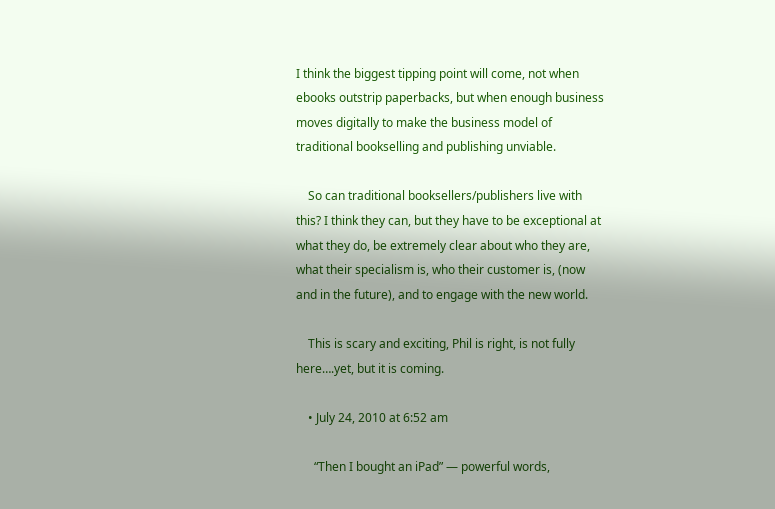I think the biggest tipping point will come, not when ebooks outstrip paperbacks, but when enough business moves digitally to make the business model of traditional bookselling and publishing unviable.

    So can traditional booksellers/publishers live with this? I think they can, but they have to be exceptional at what they do, be extremely clear about who they are, what their specialism is, who their customer is, (now and in the future), and to engage with the new world.

    This is scary and exciting, Phil is right, is not fully here….yet, but it is coming.

    • July 24, 2010 at 6:52 am

      “Then I bought an iPad” — powerful words,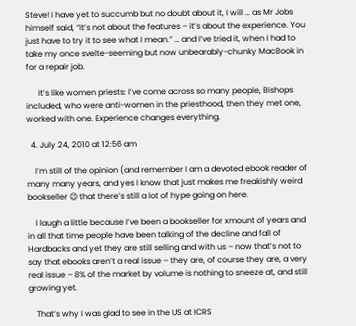Steve! I have yet to succumb but no doubt about it, I will … as Mr Jobs himself said, “It’s not about the features – it’s about the experience. You just have to try it to see what I mean.” … and I’ve tried it, when I had to take my once svelte-seeming but now unbearably-chunky MacBook in for a repair job.

      It’s like women priests: I’ve come across so many people, Bishops included, who were anti-women in the priesthood, then they met one, worked with one. Experience changes everything.

  4. July 24, 2010 at 12:56 am

    I’m still of the opinion (and remember I am a devoted ebook reader of many many years, and yes I know that just makes me freakishly weird bookseller 😉 that there’s still a lot of hype going on here.

    I laugh a little because I’ve been a bookseller for xmount of years and in all that time people have been talking of the decline and fall of Hardbacks and yet they are still selling and with us – now that’s not to say that ebooks aren’t a real issue – they are, of course they are, a very real issue – 8% of the market by volume is nothing to sneeze at, and still growing yet.

    That’s why I was glad to see in the US at ICRS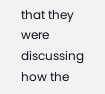that they were discussing how the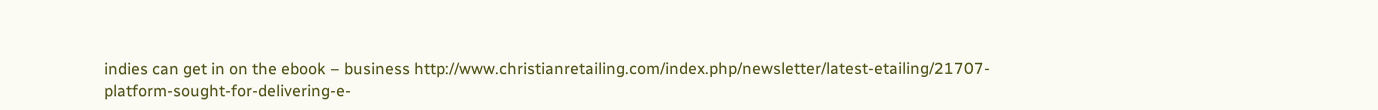indies can get in on the ebook – business http://www.christianretailing.com/index.php/newsletter/latest-etailing/21707-platform-sought-for-delivering-e-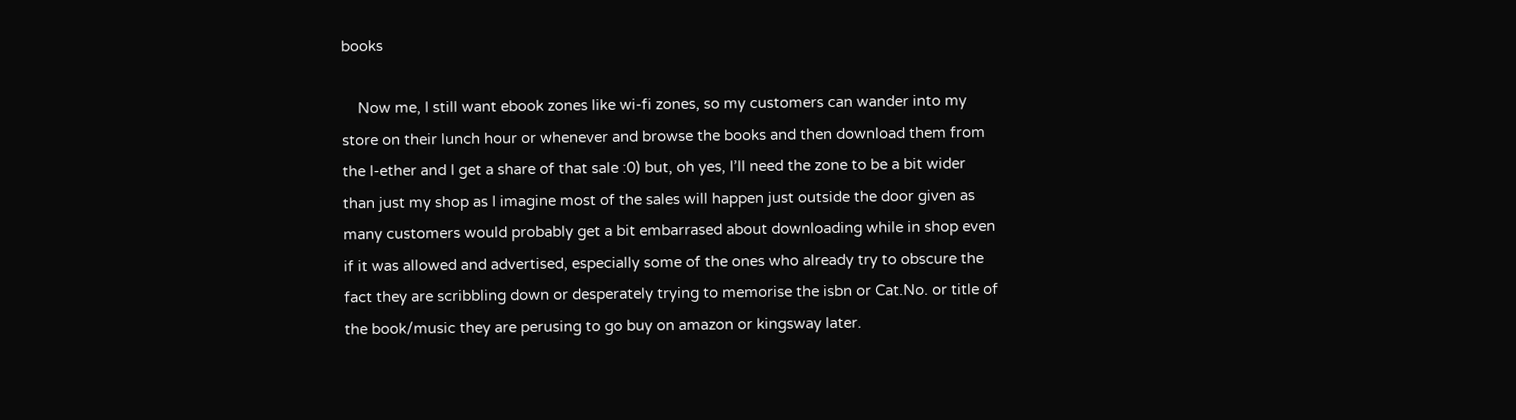books

    Now me, I still want ebook zones like wi-fi zones, so my customers can wander into my store on their lunch hour or whenever and browse the books and then download them from the I-ether and I get a share of that sale :0) but, oh yes, I’ll need the zone to be a bit wider than just my shop as I imagine most of the sales will happen just outside the door given as many customers would probably get a bit embarrased about downloading while in shop even if it was allowed and advertised, especially some of the ones who already try to obscure the fact they are scribbling down or desperately trying to memorise the isbn or Cat.No. or title of the book/music they are perusing to go buy on amazon or kingsway later.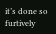it’s done so furtively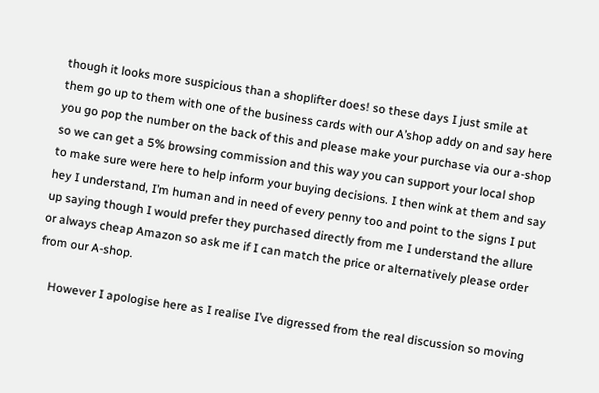though it looks more suspicious than a shoplifter does! so these days I just smile at them go up to them with one of the business cards with our A’shop addy on and say here you go pop the number on the back of this and please make your purchase via our a-shop so we can get a 5% browsing commission and this way you can support your local shop to make sure were here to help inform your buying decisions. I then wink at them and say hey I understand, I’m human and in need of every penny too and point to the signs I put up saying though I would prefer they purchased directly from me I understand the allure or always cheap Amazon so ask me if I can match the price or alternatively please order from our A-shop.

    However I apologise here as I realise I’ve digressed from the real discussion so moving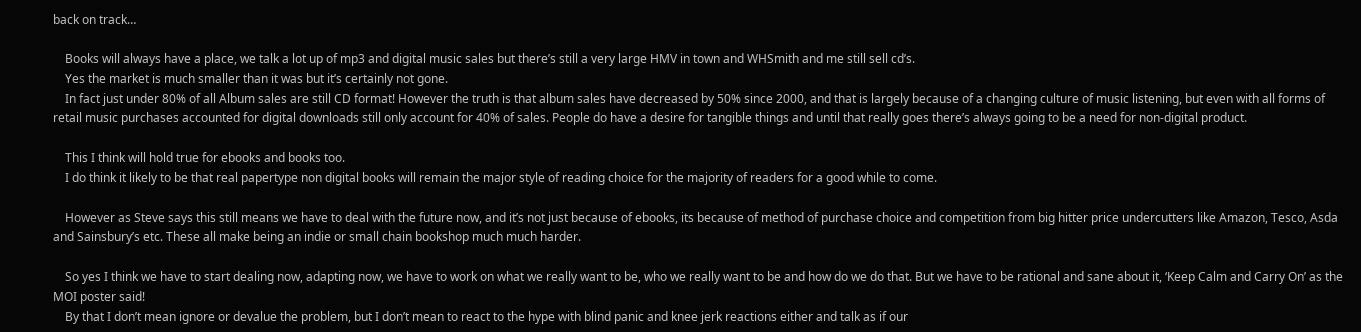back on track…

    Books will always have a place, we talk a lot up of mp3 and digital music sales but there’s still a very large HMV in town and WHSmith and me still sell cd’s.
    Yes the market is much smaller than it was but it’s certainly not gone.
    In fact just under 80% of all Album sales are still CD format! However the truth is that album sales have decreased by 50% since 2000, and that is largely because of a changing culture of music listening, but even with all forms of retail music purchases accounted for digital downloads still only account for 40% of sales. People do have a desire for tangible things and until that really goes there’s always going to be a need for non-digital product.

    This I think will hold true for ebooks and books too.
    I do think it likely to be that real papertype non digital books will remain the major style of reading choice for the majority of readers for a good while to come.

    However as Steve says this still means we have to deal with the future now, and it’s not just because of ebooks, its because of method of purchase choice and competition from big hitter price undercutters like Amazon, Tesco, Asda and Sainsbury’s etc. These all make being an indie or small chain bookshop much much harder.

    So yes I think we have to start dealing now, adapting now, we have to work on what we really want to be, who we really want to be and how do we do that. But we have to be rational and sane about it, ‘Keep Calm and Carry On’ as the MOI poster said!
    By that I don’t mean ignore or devalue the problem, but I don’t mean to react to the hype with blind panic and knee jerk reactions either and talk as if our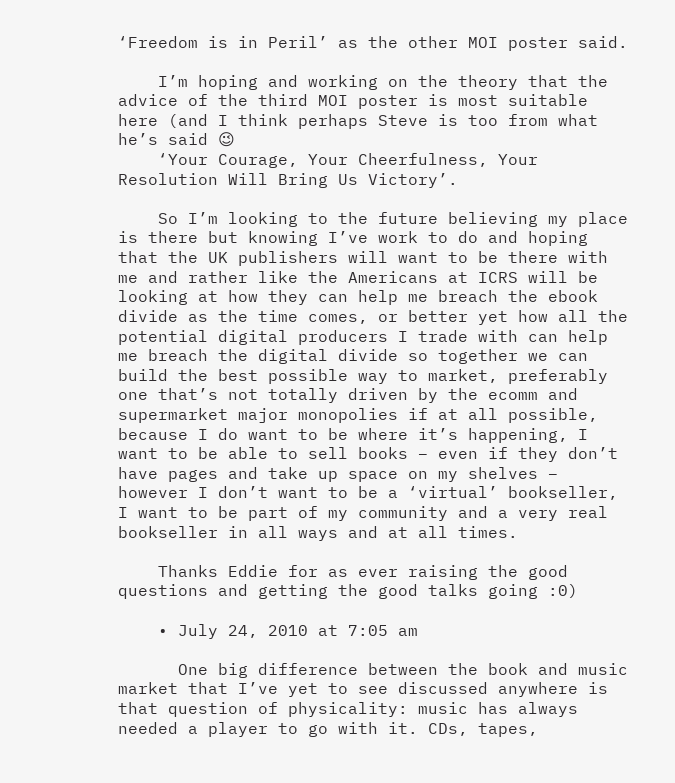‘Freedom is in Peril’ as the other MOI poster said.

    I’m hoping and working on the theory that the advice of the third MOI poster is most suitable here (and I think perhaps Steve is too from what he’s said 😉
    ‘Your Courage, Your Cheerfulness, Your Resolution Will Bring Us Victory’.

    So I’m looking to the future believing my place is there but knowing I’ve work to do and hoping that the UK publishers will want to be there with me and rather like the Americans at ICRS will be looking at how they can help me breach the ebook divide as the time comes, or better yet how all the potential digital producers I trade with can help me breach the digital divide so together we can build the best possible way to market, preferably one that’s not totally driven by the ecomm and supermarket major monopolies if at all possible, because I do want to be where it’s happening, I want to be able to sell books – even if they don’t have pages and take up space on my shelves – however I don’t want to be a ‘virtual’ bookseller, I want to be part of my community and a very real bookseller in all ways and at all times.

    Thanks Eddie for as ever raising the good questions and getting the good talks going :0)

    • July 24, 2010 at 7:05 am

      One big difference between the book and music market that I’ve yet to see discussed anywhere is that question of physicality: music has always needed a player to go with it. CDs, tapes,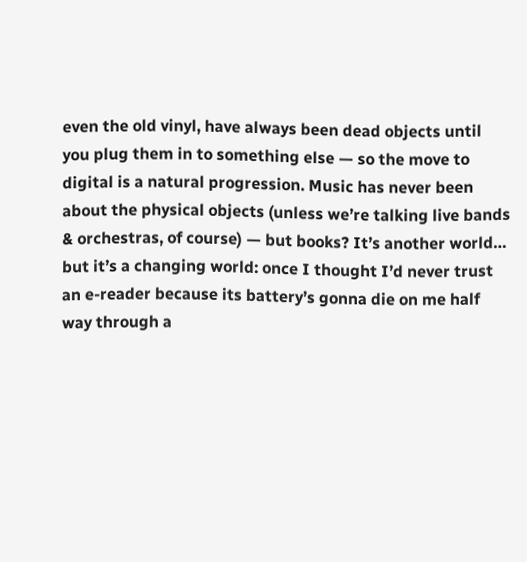even the old vinyl, have always been dead objects until you plug them in to something else — so the move to digital is a natural progression. Music has never been about the physical objects (unless we’re talking live bands & orchestras, of course) — but books? It’s another world… but it’s a changing world: once I thought I’d never trust an e-reader because its battery’s gonna die on me half way through a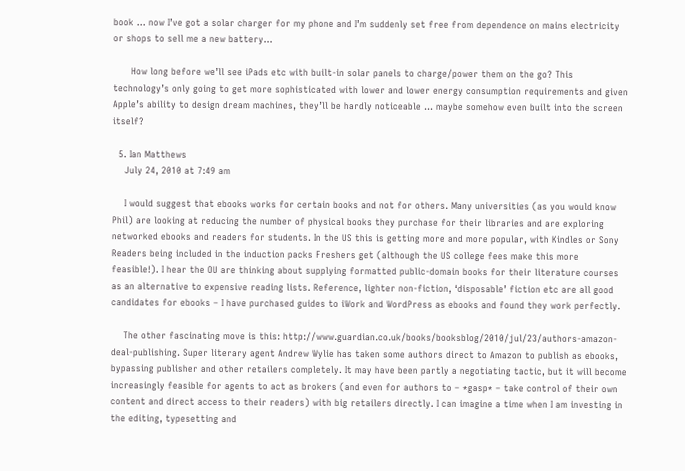book … now I’ve got a solar charger for my phone and I’m suddenly set free from dependence on mains electricity or shops to sell me a new battery…

      How long before we’ll see iPads etc with built-in solar panels to charge/power them on the go? This technology’s only going to get more sophisticated with lower and lower energy consumption requirements and given Apple’s ability to design dream machines, they’ll be hardly noticeable … maybe somehow even built into the screen itself?

  5. Ian Matthews
    July 24, 2010 at 7:49 am

    I would suggest that ebooks works for certain books and not for others. Many universities (as you would know Phil) are looking at reducing the number of physical books they purchase for their libraries and are exploring networked ebooks and readers for students. In the US this is getting more and more popular, with Kindles or Sony Readers being included in the induction packs Freshers get (although the US college fees make this more feasible!). I hear the OU are thinking about supplying formatted public-domain books for their literature courses as an alternative to expensive reading lists. Reference, lighter non-fiction, ‘disposable’ fiction etc are all good candidates for ebooks – I have purchased guides to iWork and WordPress as ebooks and found they work perfectly.

    The other fascinating move is this: http://www.guardian.co.uk/books/booksblog/2010/jul/23/authors-amazon-deal-publishing. Super literary agent Andrew Wylie has taken some authors direct to Amazon to publish as ebooks, bypassing publisher and other retailers completely. It may have been partly a negotiating tactic, but it will become increasingly feasible for agents to act as brokers (and even for authors to – *gasp* – take control of their own content and direct access to their readers) with big retailers directly. I can imagine a time when I am investing in the editing, typesetting and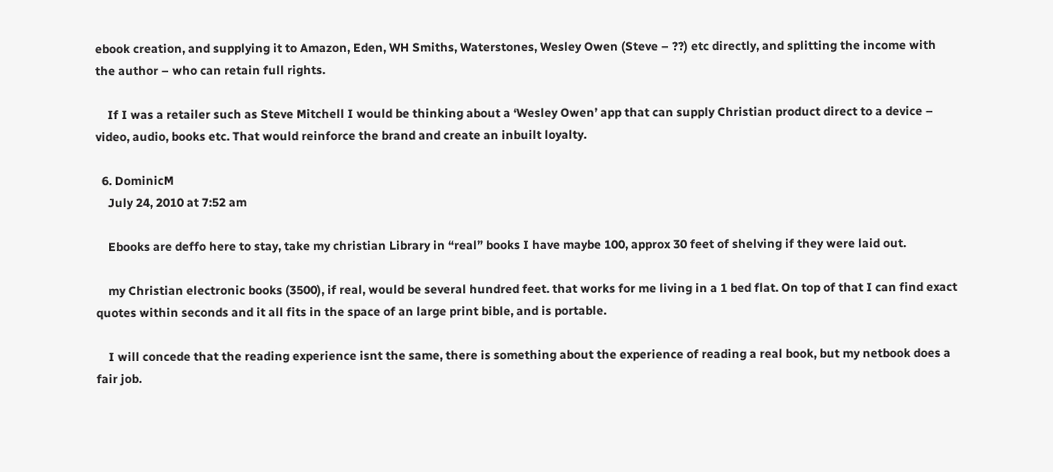ebook creation, and supplying it to Amazon, Eden, WH Smiths, Waterstones, Wesley Owen (Steve – ??) etc directly, and splitting the income with the author – who can retain full rights.

    If I was a retailer such as Steve Mitchell I would be thinking about a ‘Wesley Owen’ app that can supply Christian product direct to a device – video, audio, books etc. That would reinforce the brand and create an inbuilt loyalty.

  6. DominicM
    July 24, 2010 at 7:52 am

    Ebooks are deffo here to stay, take my christian Library in “real” books I have maybe 100, approx 30 feet of shelving if they were laid out.

    my Christian electronic books (3500), if real, would be several hundred feet. that works for me living in a 1 bed flat. On top of that I can find exact quotes within seconds and it all fits in the space of an large print bible, and is portable.

    I will concede that the reading experience isnt the same, there is something about the experience of reading a real book, but my netbook does a fair job.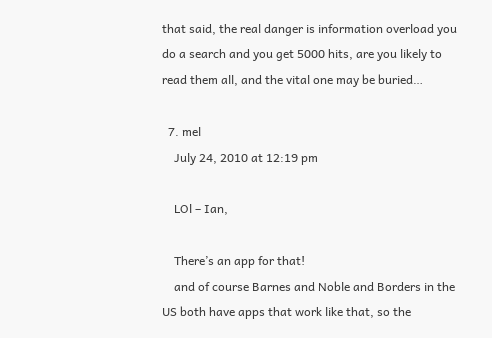that said, the real danger is information overload you do a search and you get 5000 hits, are you likely to read them all, and the vital one may be buried…

  7. mel
    July 24, 2010 at 12:19 pm

    LOl – Ian,

    There’s an app for that!
    and of course Barnes and Noble and Borders in the US both have apps that work like that, so the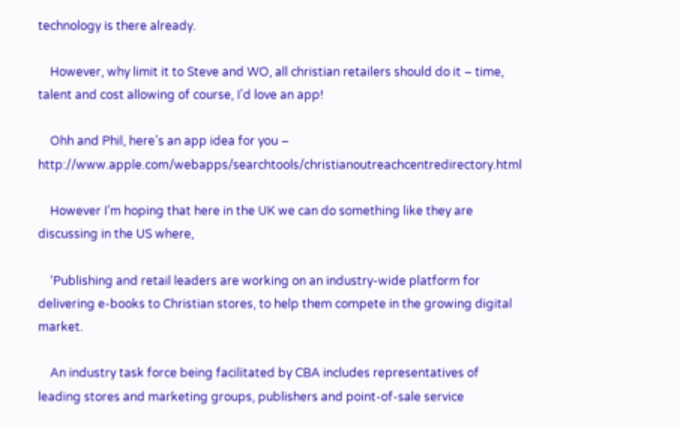technology is there already.

    However, why limit it to Steve and WO, all christian retailers should do it – time, talent and cost allowing of course, I’d love an app!

    Ohh and Phil, here’s an app idea for you – http://www.apple.com/webapps/searchtools/christianoutreachcentredirectory.html

    However I’m hoping that here in the UK we can do something like they are discussing in the US where,

    ‘Publishing and retail leaders are working on an industry-wide platform for delivering e-books to Christian stores, to help them compete in the growing digital market.

    An industry task force being facilitated by CBA includes representatives of leading stores and marketing groups, publishers and point-of-sale service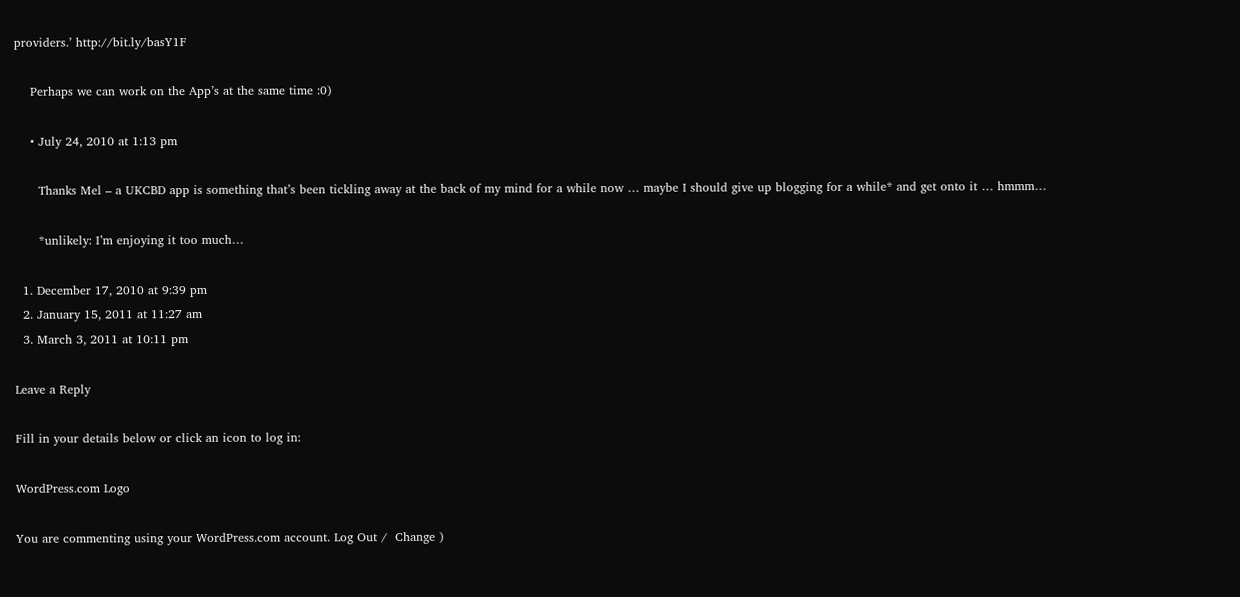providers.’ http://bit.ly/basY1F

    Perhaps we can work on the App’s at the same time :0)

    • July 24, 2010 at 1:13 pm

      Thanks Mel – a UKCBD app is something that’s been tickling away at the back of my mind for a while now … maybe I should give up blogging for a while* and get onto it … hmmm…

      *unlikely: I’m enjoying it too much…

  1. December 17, 2010 at 9:39 pm
  2. January 15, 2011 at 11:27 am
  3. March 3, 2011 at 10:11 pm

Leave a Reply

Fill in your details below or click an icon to log in:

WordPress.com Logo

You are commenting using your WordPress.com account. Log Out /  Change )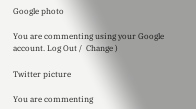Google photo

You are commenting using your Google account. Log Out /  Change )

Twitter picture

You are commenting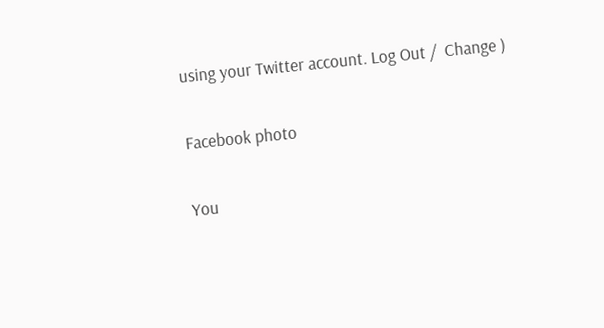using your Twitter account. Log Out /  Change )

Facebook photo

You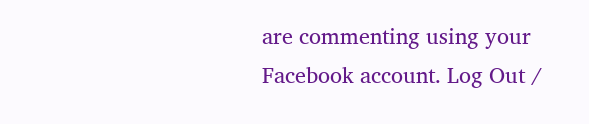are commenting using your Facebook account. Log Out /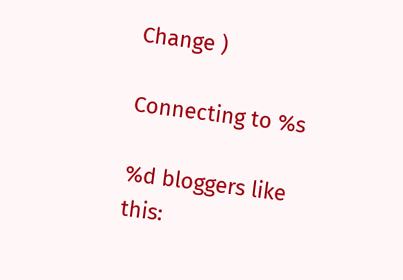Change )

Connecting to %s

%d bloggers like this: